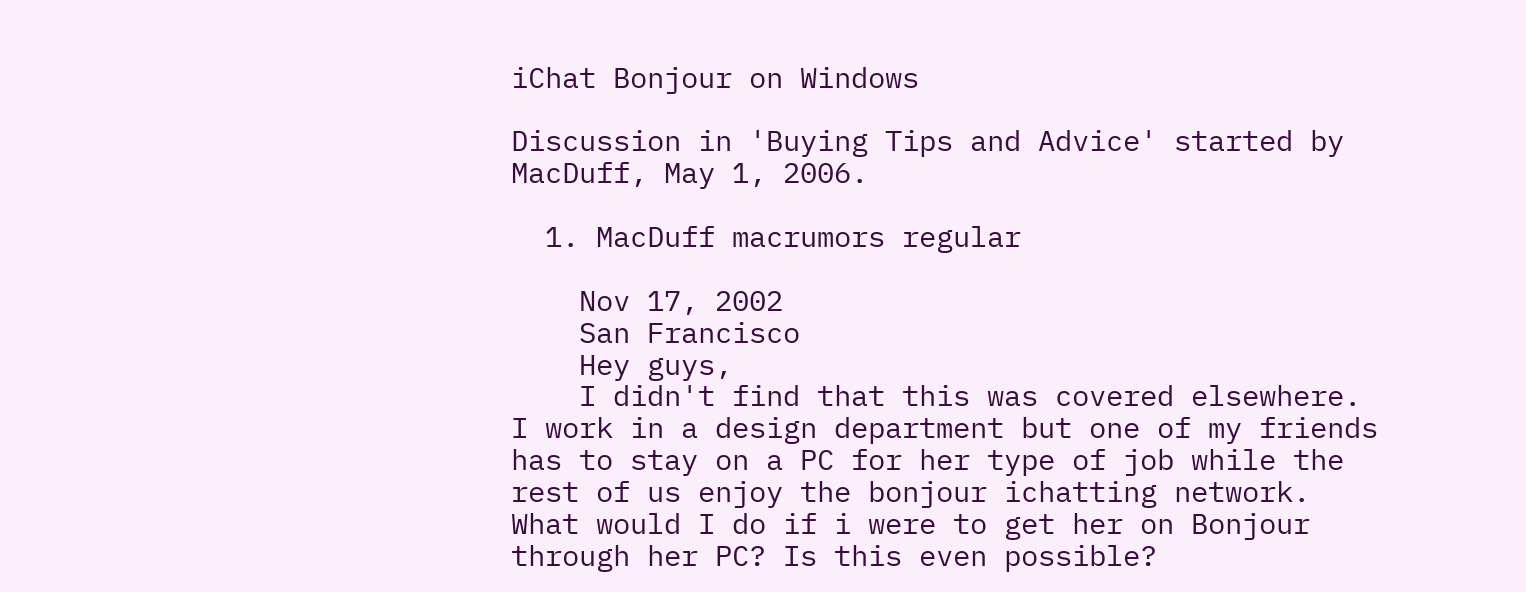iChat Bonjour on Windows

Discussion in 'Buying Tips and Advice' started by MacDuff, May 1, 2006.

  1. MacDuff macrumors regular

    Nov 17, 2002
    San Francisco
    Hey guys,
    I didn't find that this was covered elsewhere. I work in a design department but one of my friends has to stay on a PC for her type of job while the rest of us enjoy the bonjour ichatting network. What would I do if i were to get her on Bonjour through her PC? Is this even possible?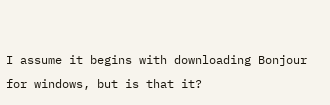I assume it begins with downloading Bonjour for windows, but is that it?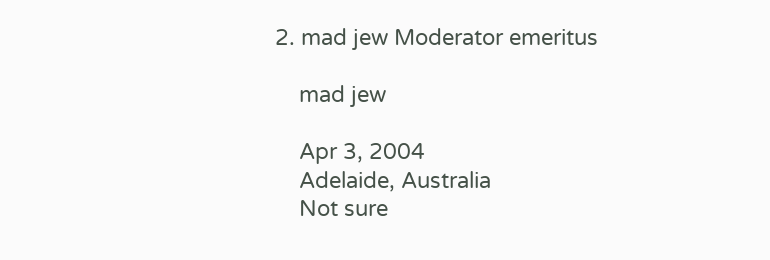2. mad jew Moderator emeritus

    mad jew

    Apr 3, 2004
    Adelaide, Australia
    Not sure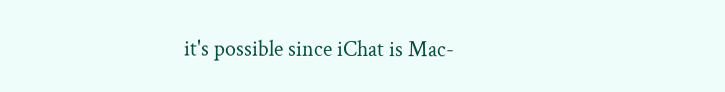it's possible since iChat is Mac-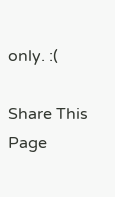only. :(

Share This Page